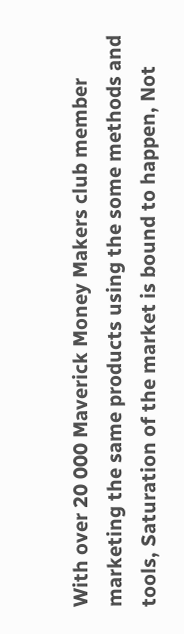With over 20 000 Maverick Money Makers club member marketing the same products using the some methods and tools, Saturation of the market is bound to happen, Not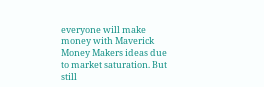everyone will make money with Maverick Money Makers ideas due to market saturation. But still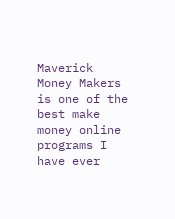Maverick Money Makers is one of the best make money online programs I have ever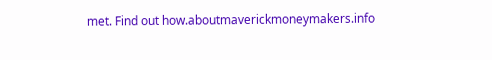met. Find out how.aboutmaverickmoneymakers.info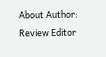About Author: Review Editor